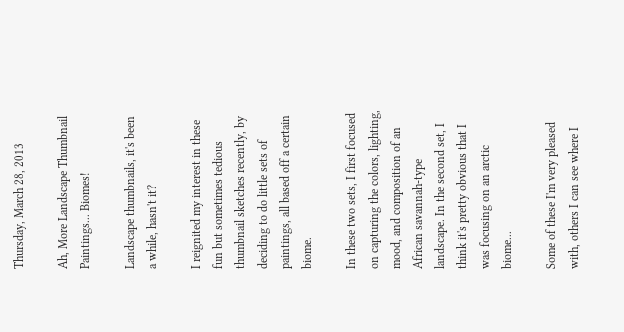Thursday, March 28, 2013

Ah, More Landscape Thumbnail Paintings... Biomes!

Landscape thumbnails, it's been a while, hasn't it?

I reignited my interest in these fun but sometimes tedious thumbnail sketches recently, by deciding to do little sets of paintings, all based off a certain biome.

In these two sets, I first focused on capturing the colors, lighting, mood, and composition of an African savannah-type landscape. In the second set, I think it's pretty obvious that I was focusing on an arctic biome...

Some of these I'm very pleased with, others I can see where I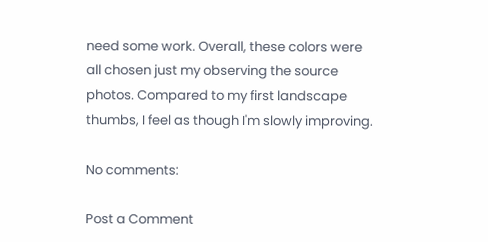need some work. Overall, these colors were all chosen just my observing the source photos. Compared to my first landscape thumbs, I feel as though I'm slowly improving.

No comments:

Post a Comment